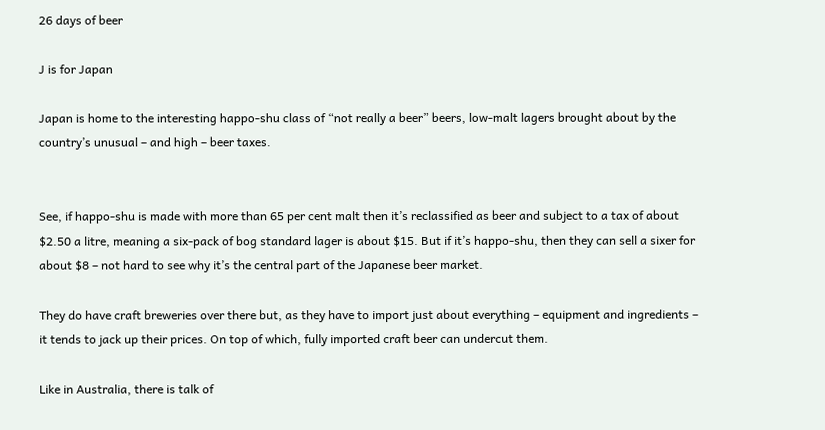26 days of beer

J is for Japan

Japan is home to the interesting happo-shu class of “not really a beer” beers, low-malt lagers brought about by the country’s unusual – and high – beer taxes.


See, if happo-shu is made with more than 65 per cent malt then it’s reclassified as beer and subject to a tax of about $2.50 a litre, meaning a six-pack of bog standard lager is about $15. But if it’s happo-shu, then they can sell a sixer for about $8 – not hard to see why it’s the central part of the Japanese beer market.

They do have craft breweries over there but, as they have to import just about everything – equipment and ingredients – it tends to jack up their prices. On top of which, fully imported craft beer can undercut them.

Like in Australia, there is talk of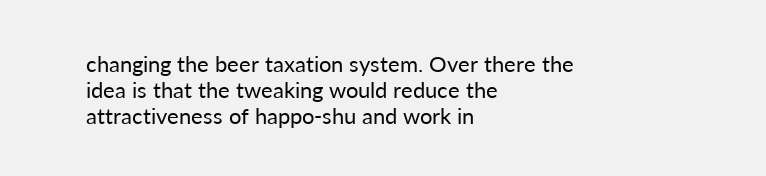changing the beer taxation system. Over there the idea is that the tweaking would reduce the attractiveness of happo-shu and work in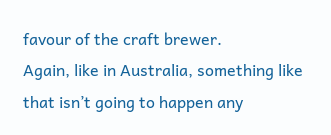favour of the craft brewer.
Again, like in Australia, something like that isn’t going to happen any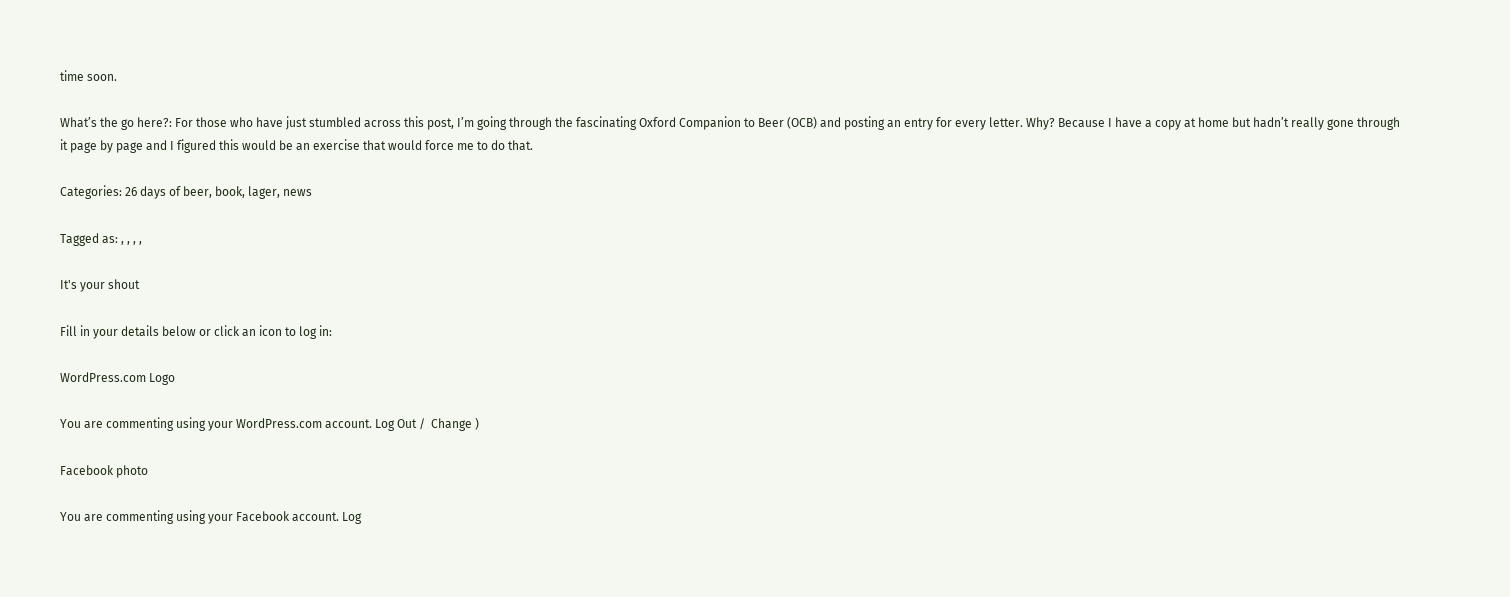time soon.

What’s the go here?: For those who have just stumbled across this post, I’m going through the fascinating Oxford Companion to Beer (OCB) and posting an entry for every letter. Why? Because I have a copy at home but hadn’t really gone through it page by page and I figured this would be an exercise that would force me to do that.

Categories: 26 days of beer, book, lager, news

Tagged as: , , , ,

It's your shout

Fill in your details below or click an icon to log in:

WordPress.com Logo

You are commenting using your WordPress.com account. Log Out /  Change )

Facebook photo

You are commenting using your Facebook account. Log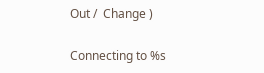Out /  Change )

Connecting to %s